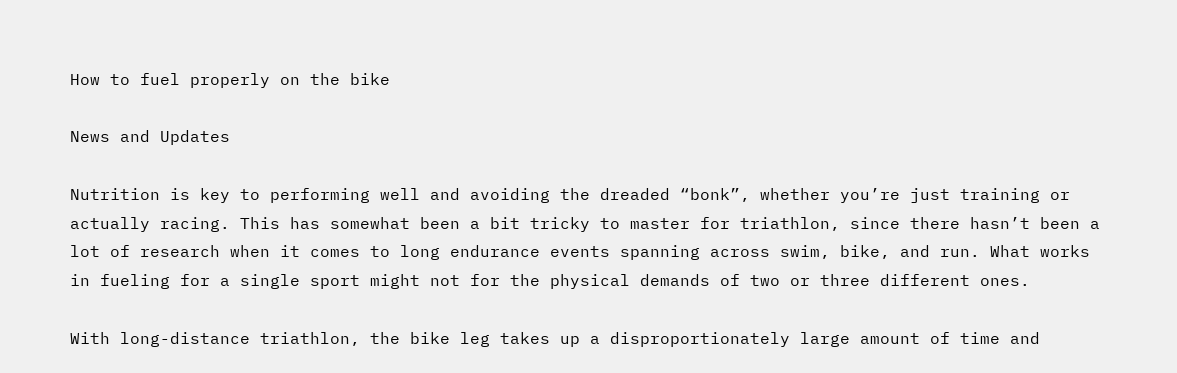How to fuel properly on the bike

News and Updates

Nutrition is key to performing well and avoiding the dreaded “bonk”, whether you’re just training or actually racing. This has somewhat been a bit tricky to master for triathlon, since there hasn’t been a lot of research when it comes to long endurance events spanning across swim, bike, and run. What works in fueling for a single sport might not for the physical demands of two or three different ones.

With long-distance triathlon, the bike leg takes up a disproportionately large amount of time and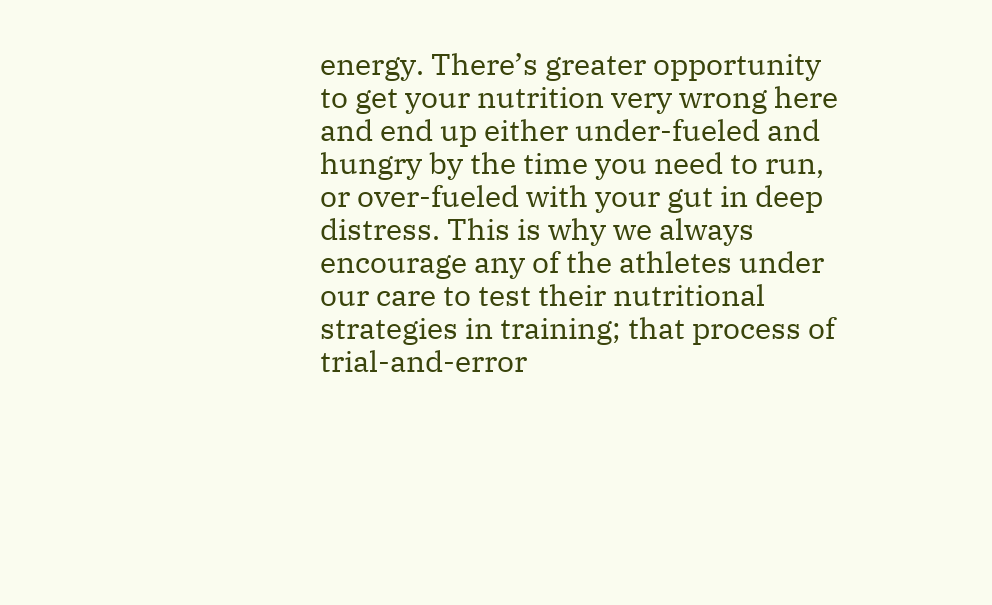energy. There’s greater opportunity to get your nutrition very wrong here and end up either under-fueled and hungry by the time you need to run, or over-fueled with your gut in deep distress. This is why we always encourage any of the athletes under our care to test their nutritional strategies in training; that process of trial-and-error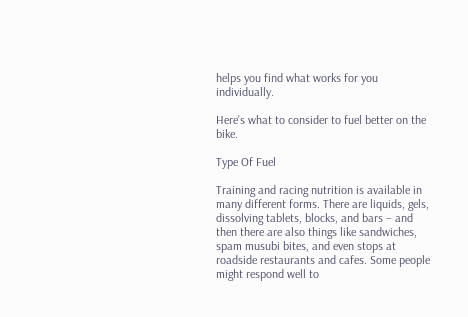helps you find what works for you individually.

Here’s what to consider to fuel better on the bike.

Type Of Fuel

Training and racing nutrition is available in many different forms. There are liquids, gels, dissolving tablets, blocks, and bars – and then there are also things like sandwiches, spam musubi bites, and even stops at roadside restaurants and cafes. Some people might respond well to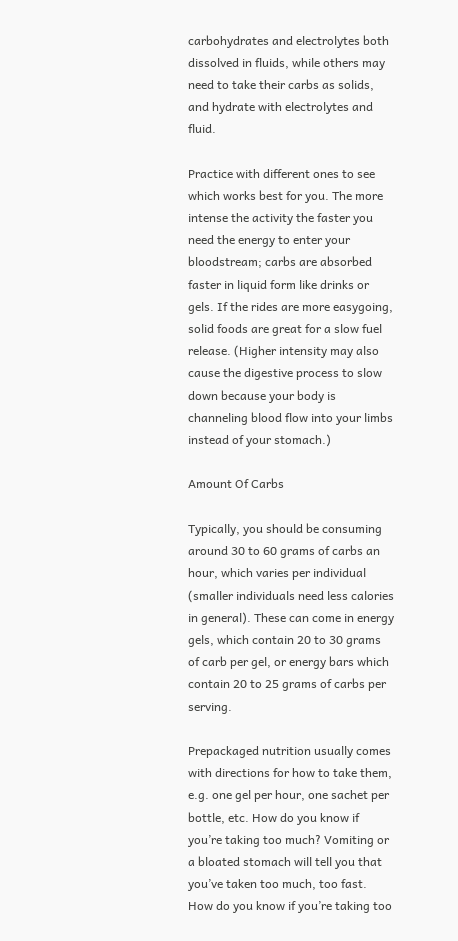carbohydrates and electrolytes both dissolved in fluids, while others may need to take their carbs as solids, and hydrate with electrolytes and fluid.

Practice with different ones to see which works best for you. The more intense the activity the faster you need the energy to enter your bloodstream; carbs are absorbed faster in liquid form like drinks or gels. If the rides are more easygoing, solid foods are great for a slow fuel release. (Higher intensity may also cause the digestive process to slow down because your body is channeling blood flow into your limbs instead of your stomach.)

Amount Of Carbs

Typically, you should be consuming around 30 to 60 grams of carbs an hour, which varies per individual (smaller individuals need less calories in general). These can come in energy gels, which contain 20 to 30 grams of carb per gel, or energy bars which contain 20 to 25 grams of carbs per serving.

Prepackaged nutrition usually comes with directions for how to take them, e.g. one gel per hour, one sachet per bottle, etc. How do you know if you’re taking too much? Vomiting or a bloated stomach will tell you that you’ve taken too much, too fast. How do you know if you’re taking too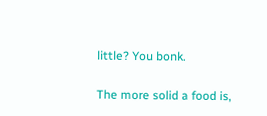little? You bonk.


The more solid a food is,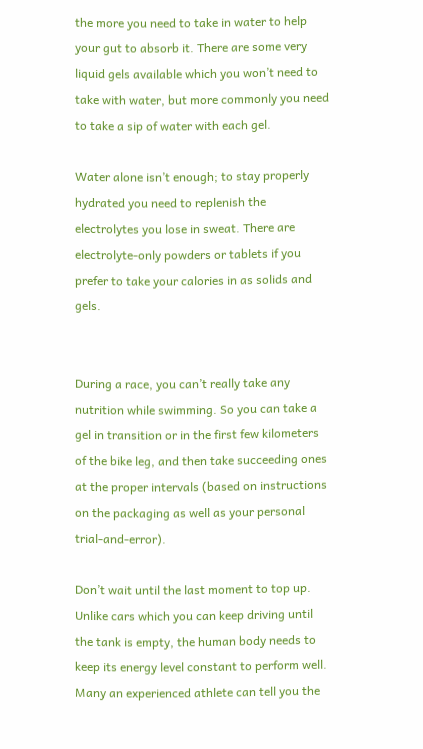the more you need to take in water to help your gut to absorb it. There are some very liquid gels available which you won’t need to take with water, but more commonly you need to take a sip of water with each gel.

Water alone isn’t enough; to stay properly hydrated you need to replenish the electrolytes you lose in sweat. There are electrolyte-only powders or tablets if you prefer to take your calories in as solids and gels.


During a race, you can’t really take any nutrition while swimming. So you can take a gel in transition or in the first few kilometers of the bike leg, and then take succeeding ones at the proper intervals (based on instructions on the packaging as well as your personal trial-and-error).

Don’t wait until the last moment to top up. Unlike cars which you can keep driving until the tank is empty, the human body needs to keep its energy level constant to perform well. Many an experienced athlete can tell you the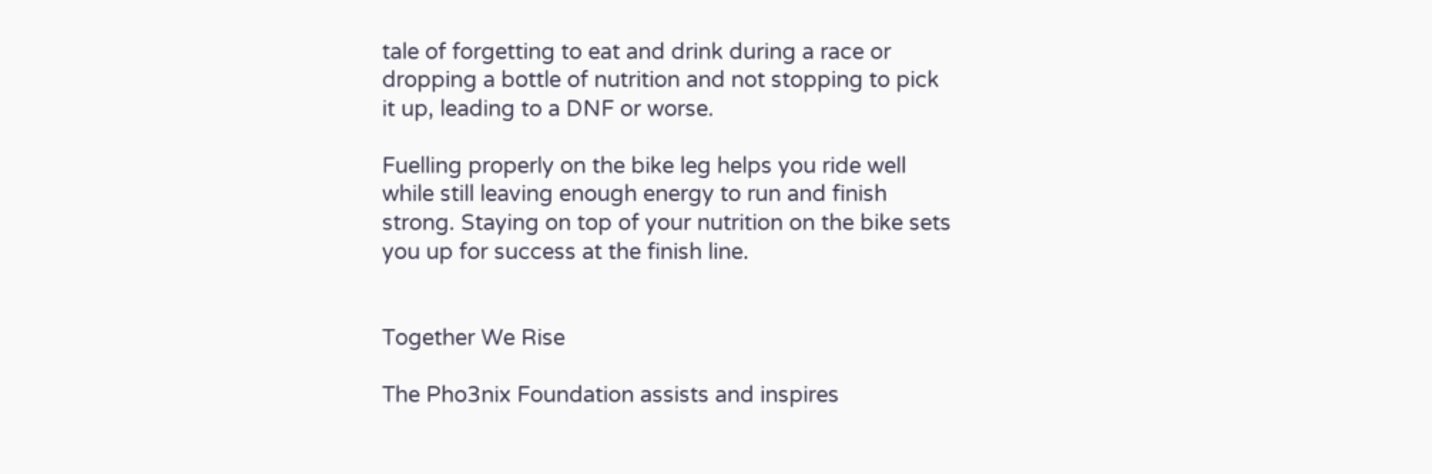tale of forgetting to eat and drink during a race or dropping a bottle of nutrition and not stopping to pick it up, leading to a DNF or worse.

Fuelling properly on the bike leg helps you ride well while still leaving enough energy to run and finish strong. Staying on top of your nutrition on the bike sets you up for success at the finish line.


Together We Rise

The Pho3nix Foundation assists and inspires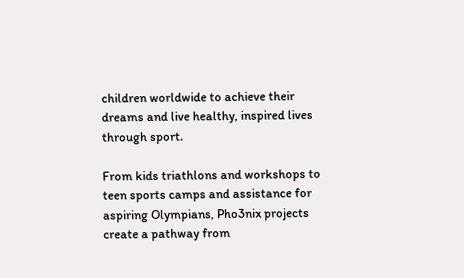children worldwide to achieve their dreams and live healthy, inspired lives through sport.

From kids triathlons and workshops to teen sports camps and assistance for aspiring Olympians, Pho3nix projects create a pathway from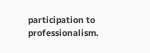participation to professionalism.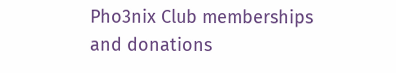Pho3nix Club memberships and donations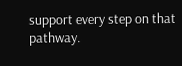support every step on that pathway.